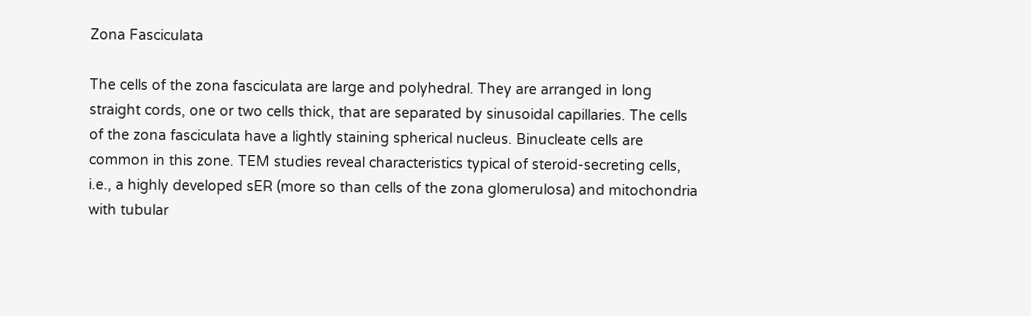Zona Fasciculata

The cells of the zona fasciculata are large and polyhedral. They are arranged in long straight cords, one or two cells thick, that are separated by sinusoidal capillaries. The cells of the zona fasciculata have a lightly staining spherical nucleus. Binucleate cells are common in this zone. TEM studies reveal characteristics typical of steroid-secreting cells, i.e., a highly developed sER (more so than cells of the zona glomerulosa) and mitochondria with tubular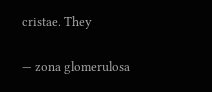cristae. They

— zona glomerulosa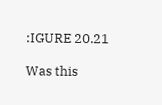:IGURE 20.21

Was this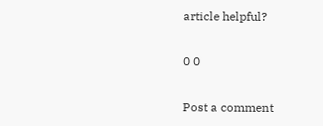article helpful?

0 0

Post a comment